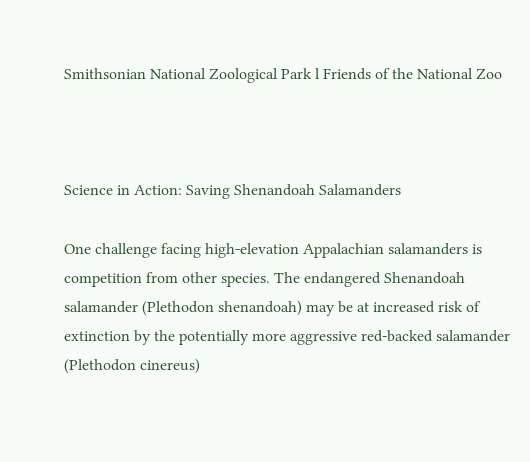Smithsonian National Zoological Park l Friends of the National Zoo



Science in Action: Saving Shenandoah Salamanders

One challenge facing high-elevation Appalachian salamanders is competition from other species. The endangered Shenandoah salamander (Plethodon shenandoah) may be at increased risk of extinction by the potentially more aggressive red-backed salamander (Plethodon cinereus)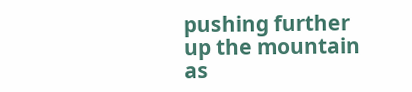pushing further up the mountain as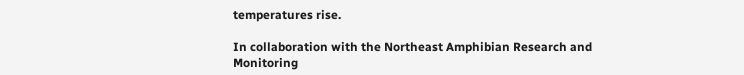temperatures rise.

In collaboration with the Northeast Amphibian Research and Monitoring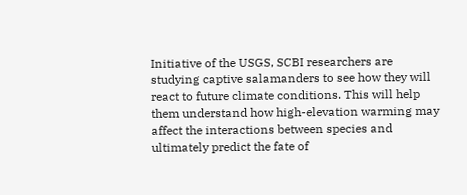Initiative of the USGS, SCBI researchers are studying captive salamanders to see how they will react to future climate conditions. This will help them understand how high-elevation warming may affect the interactions between species and ultimately predict the fate of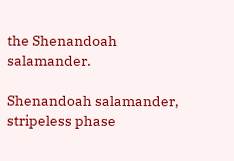the Shenandoah salamander.

Shenandoah salamander, stripeless phase